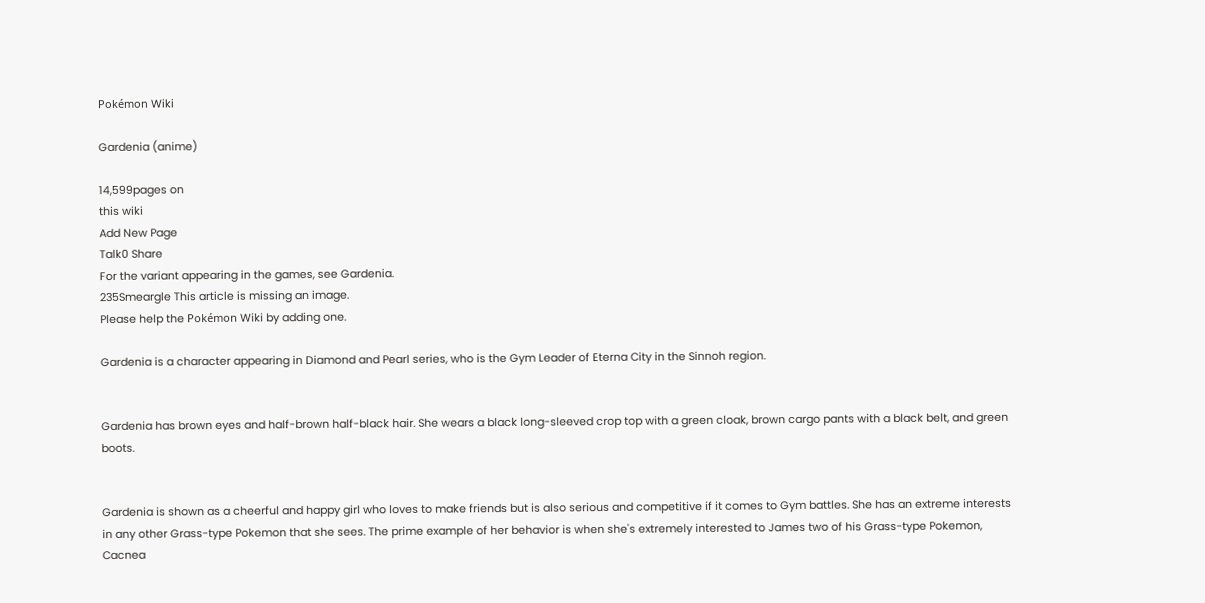Pokémon Wiki

Gardenia (anime)

14,599pages on
this wiki
Add New Page
Talk0 Share
For the variant appearing in the games, see Gardenia.
235Smeargle This article is missing an image.
Please help the Pokémon Wiki by adding one.

Gardenia is a character appearing in Diamond and Pearl series, who is the Gym Leader of Eterna City in the Sinnoh region.


Gardenia has brown eyes and half-brown half-black hair. She wears a black long-sleeved crop top with a green cloak, brown cargo pants with a black belt, and green boots.


Gardenia is shown as a cheerful and happy girl who loves to make friends but is also serious and competitive if it comes to Gym battles. She has an extreme interests in any other Grass-type Pokemon that she sees. The prime example of her behavior is when she's extremely interested to James two of his Grass-type Pokemon, Cacnea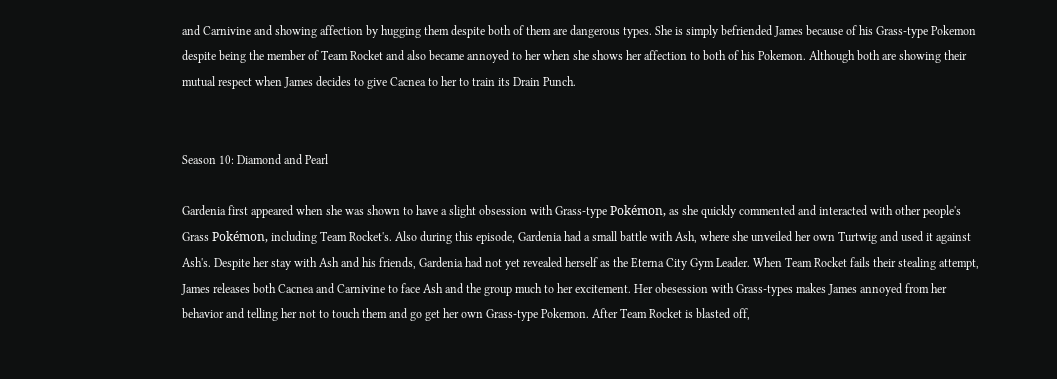and Carnivine and showing affection by hugging them despite both of them are dangerous types. She is simply befriended James because of his Grass-type Pokemon despite being the member of Team Rocket and also became annoyed to her when she shows her affection to both of his Pokemon. Although both are showing their mutual respect when James decides to give Cacnea to her to train its Drain Punch.


Season 10: Diamond and Pearl

Gardenia first appeared when she was shown to have a slight obsession with Grass-type Pokémon, as she quickly commented and interacted with other people's Grass Pokémon, including Team Rocket's. Also during this episode, Gardenia had a small battle with Ash, where she unveiled her own Turtwig and used it against Ash's. Despite her stay with Ash and his friends, Gardenia had not yet revealed herself as the Eterna City Gym Leader. When Team Rocket fails their stealing attempt, James releases both Cacnea and Carnivine to face Ash and the group much to her excitement. Her obesession with Grass-types makes James annoyed from her behavior and telling her not to touch them and go get her own Grass-type Pokemon. After Team Rocket is blasted off,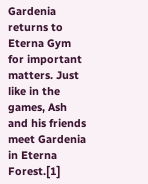Gardenia returns to Eterna Gym for important matters. Just like in the games, Ash and his friends meet Gardenia in Eterna Forest.[1]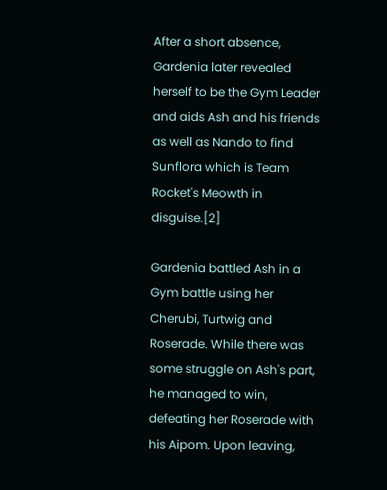After a short absence, Gardenia later revealed herself to be the Gym Leader and aids Ash and his friends as well as Nando to find Sunflora which is Team Rocket's Meowth in disguise.[2]

Gardenia battled Ash in a Gym battle using her Cherubi, Turtwig and Roserade. While there was some struggle on Ash's part, he managed to win, defeating her Roserade with his Aipom. Upon leaving,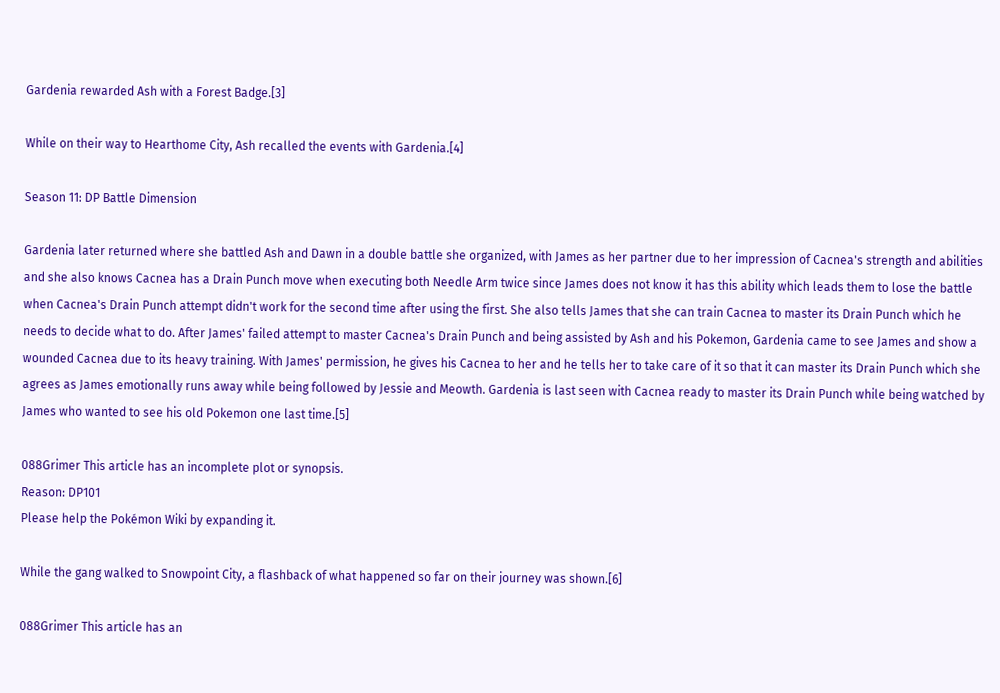Gardenia rewarded Ash with a Forest Badge.[3]

While on their way to Hearthome City, Ash recalled the events with Gardenia.[4]

Season 11: DP Battle Dimension

Gardenia later returned where she battled Ash and Dawn in a double battle she organized, with James as her partner due to her impression of Cacnea's strength and abilities and she also knows Cacnea has a Drain Punch move when executing both Needle Arm twice since James does not know it has this ability which leads them to lose the battle when Cacnea's Drain Punch attempt didn't work for the second time after using the first. She also tells James that she can train Cacnea to master its Drain Punch which he needs to decide what to do. After James' failed attempt to master Cacnea's Drain Punch and being assisted by Ash and his Pokemon, Gardenia came to see James and show a wounded Cacnea due to its heavy training. With James' permission, he gives his Cacnea to her and he tells her to take care of it so that it can master its Drain Punch which she agrees as James emotionally runs away while being followed by Jessie and Meowth. Gardenia is last seen with Cacnea ready to master its Drain Punch while being watched by James who wanted to see his old Pokemon one last time.[5]

088Grimer This article has an incomplete plot or synopsis.
Reason: DP101
Please help the Pokémon Wiki by expanding it.

While the gang walked to Snowpoint City, a flashback of what happened so far on their journey was shown.[6]

088Grimer This article has an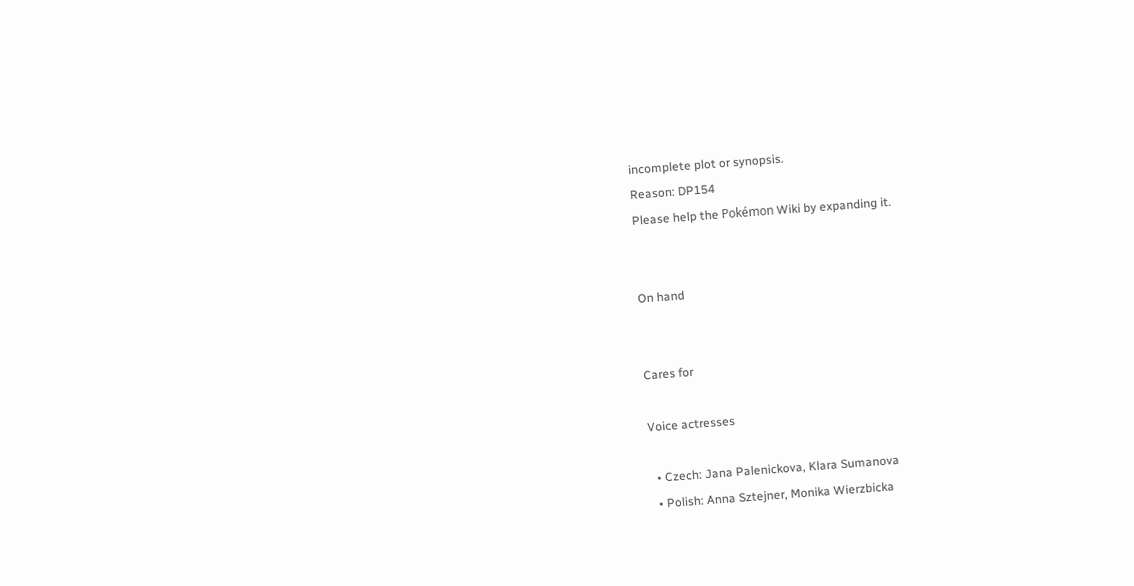incomplete plot or synopsis.
Reason: DP154
Please help the Pokémon Wiki by expanding it.


On hand


Cares for

Voice actresses

  • Czech: Jana Palenickova, Klara Sumanova
  • Polish: Anna Sztejner, Monika Wierzbicka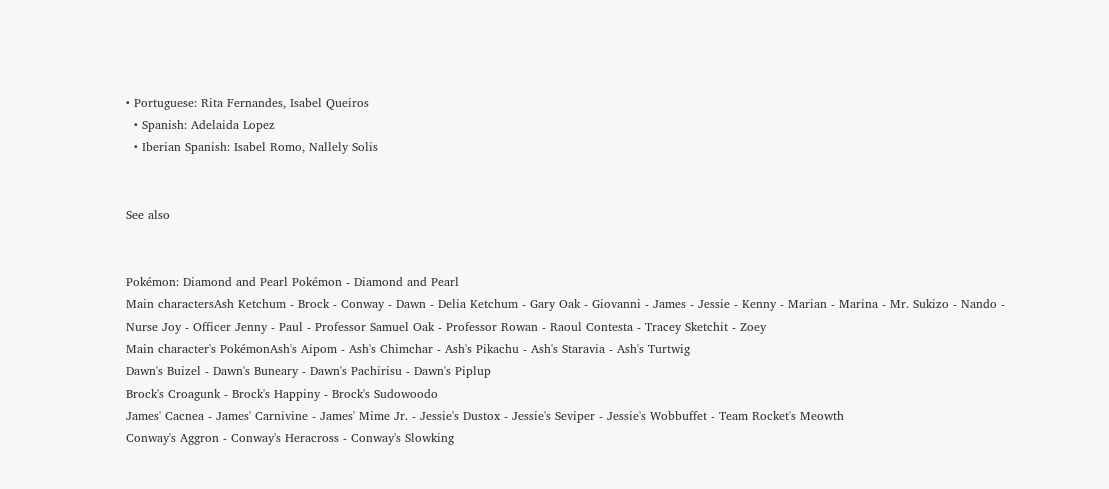• Portuguese: Rita Fernandes, Isabel Queiros
  • Spanish: Adelaida Lopez
  • Iberian Spanish: Isabel Romo, Nallely Solis


See also


Pokémon: Diamond and Pearl Pokémon - Diamond and Pearl
Main charactersAsh Ketchum - Brock - Conway - Dawn - Delia Ketchum - Gary Oak - Giovanni - James - Jessie - Kenny - Marian - Marina - Mr. Sukizo - Nando - Nurse Joy - Officer Jenny - Paul - Professor Samuel Oak - Professor Rowan - Raoul Contesta - Tracey Sketchit - Zoey
Main character's PokémonAsh's Aipom - Ash's Chimchar - Ash's Pikachu - Ash's Staravia - Ash's Turtwig
Dawn's Buizel - Dawn's Buneary - Dawn's Pachirisu - Dawn's Piplup
Brock's Croagunk - Brock's Happiny - Brock's Sudowoodo
James' Cacnea - James' Carnivine - James' Mime Jr. - Jessie's Dustox - Jessie's Seviper - Jessie's Wobbuffet - Team Rocket's Meowth
Conway's Aggron - Conway's Heracross - Conway's Slowking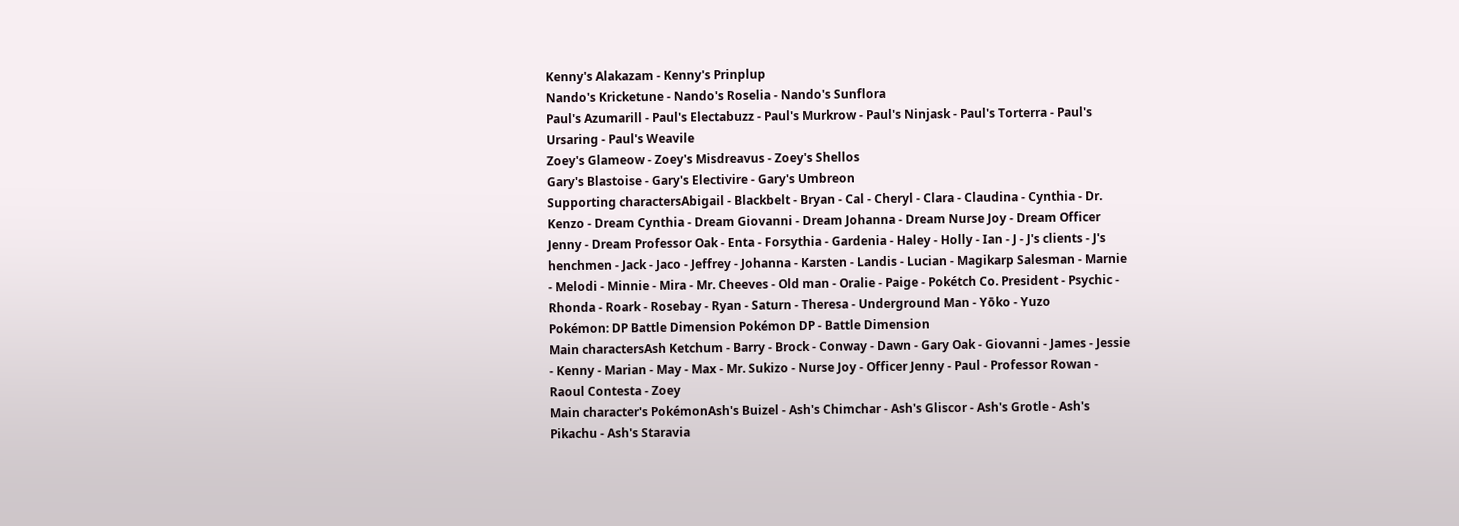Kenny's Alakazam - Kenny's Prinplup
Nando's Kricketune - Nando's Roselia - Nando's Sunflora
Paul's Azumarill - Paul's Electabuzz - Paul's Murkrow - Paul's Ninjask - Paul's Torterra - Paul's Ursaring - Paul's Weavile
Zoey's Glameow - Zoey's Misdreavus - Zoey's Shellos
Gary's Blastoise - Gary's Electivire - Gary's Umbreon
Supporting charactersAbigail - Blackbelt - Bryan - Cal - Cheryl - Clara - Claudina - Cynthia - Dr. Kenzo - Dream Cynthia - Dream Giovanni - Dream Johanna - Dream Nurse Joy - Dream Officer Jenny - Dream Professor Oak - Enta - Forsythia - Gardenia - Haley - Holly - Ian - J - J's clients - J's henchmen - Jack - Jaco - Jeffrey - Johanna - Karsten - Landis - Lucian - Magikarp Salesman - Marnie - Melodi - Minnie - Mira - Mr. Cheeves - Old man - Oralie - Paige - Pokétch Co. President - Psychic - Rhonda - Roark - Rosebay - Ryan - Saturn - Theresa - Underground Man - Yōko - Yuzo
Pokémon: DP Battle Dimension Pokémon DP - Battle Dimension
Main charactersAsh Ketchum - Barry - Brock - Conway - Dawn - Gary Oak - Giovanni - James - Jessie - Kenny - Marian - May - Max - Mr. Sukizo - Nurse Joy - Officer Jenny - Paul - Professor Rowan - Raoul Contesta - Zoey
Main character's PokémonAsh's Buizel - Ash's Chimchar - Ash's Gliscor - Ash's Grotle - Ash's Pikachu - Ash's Staravia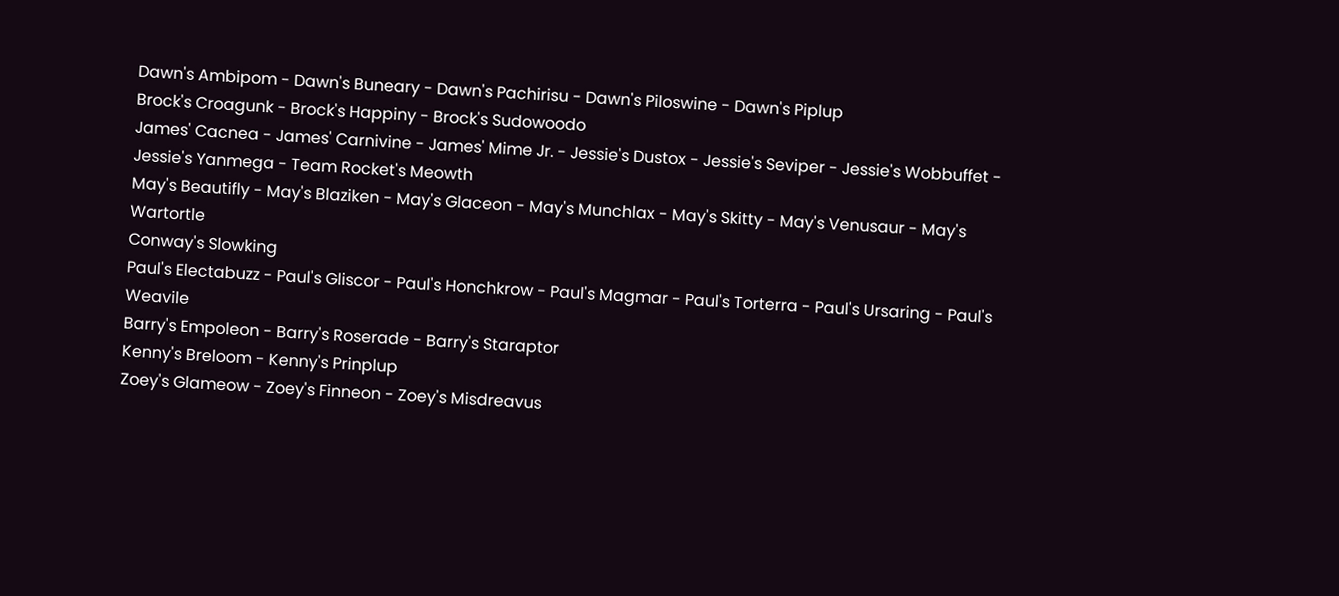Dawn's Ambipom - Dawn's Buneary - Dawn's Pachirisu - Dawn's Piloswine - Dawn's Piplup
Brock's Croagunk - Brock's Happiny - Brock's Sudowoodo
James' Cacnea - James' Carnivine - James' Mime Jr. - Jessie's Dustox - Jessie's Seviper - Jessie's Wobbuffet - Jessie's Yanmega - Team Rocket's Meowth
May's Beautifly - May's Blaziken - May's Glaceon - May's Munchlax - May's Skitty - May's Venusaur - May's Wartortle
Conway's Slowking
Paul's Electabuzz - Paul's Gliscor - Paul's Honchkrow - Paul's Magmar - Paul's Torterra - Paul's Ursaring - Paul's Weavile
Barry's Empoleon - Barry's Roserade - Barry's Staraptor
Kenny's Breloom - Kenny's Prinplup
Zoey's Glameow - Zoey's Finneon - Zoey's Misdreavus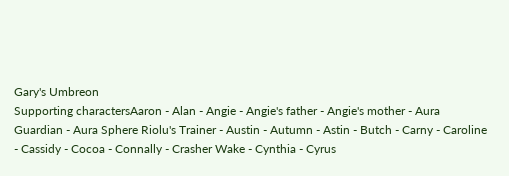Gary's Umbreon
Supporting charactersAaron - Alan - Angie - Angie's father - Angie's mother - Aura Guardian - Aura Sphere Riolu's Trainer - Austin - Autumn - Astin - Butch - Carny - Caroline - Cassidy - Cocoa - Connally - Crasher Wake - Cynthia - Cyrus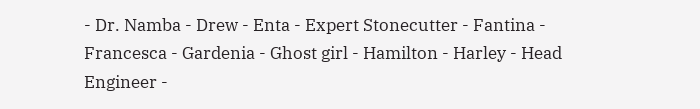- Dr. Namba - Drew - Enta - Expert Stonecutter - Fantina - Francesca - Gardenia - Ghost girl - Hamilton - Harley - Head Engineer -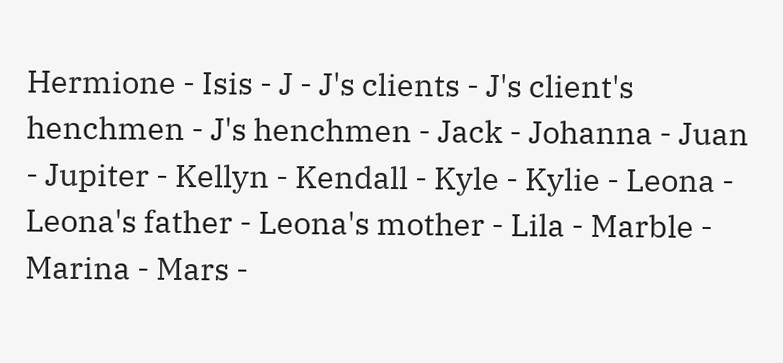Hermione - Isis - J - J's clients - J's client's henchmen - J's henchmen - Jack - Johanna - Juan - Jupiter - Kellyn - Kendall - Kyle - Kylie - Leona - Leona's father - Leona's mother - Lila - Marble - Marina - Mars -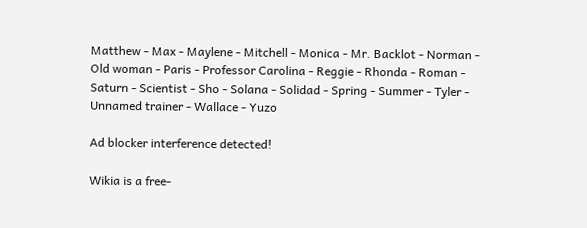Matthew - Max - Maylene - Mitchell - Monica - Mr. Backlot - Norman - Old woman - Paris - Professor Carolina - Reggie - Rhonda - Roman - Saturn - Scientist - Sho - Solana - Solidad - Spring - Summer - Tyler - Unnamed trainer - Wallace - Yuzo

Ad blocker interference detected!

Wikia is a free-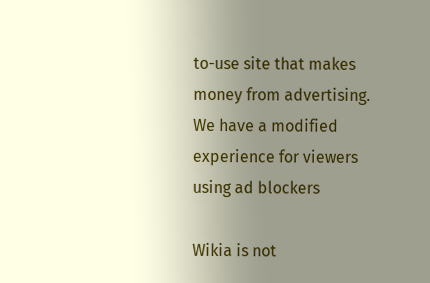to-use site that makes money from advertising. We have a modified experience for viewers using ad blockers

Wikia is not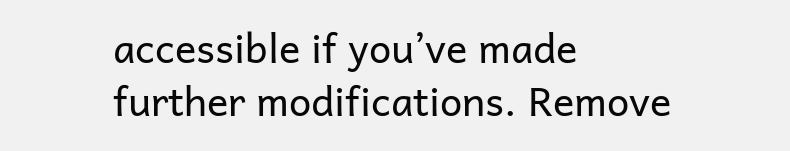accessible if you’ve made further modifications. Remove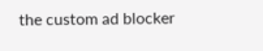the custom ad blocker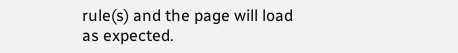rule(s) and the page will load as expected.